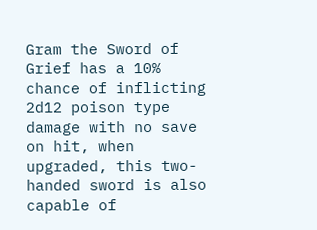Gram the Sword of Grief has a 10% chance of inflicting 2d12 poison type damage with no save on hit, when upgraded, this two-handed sword is also capable of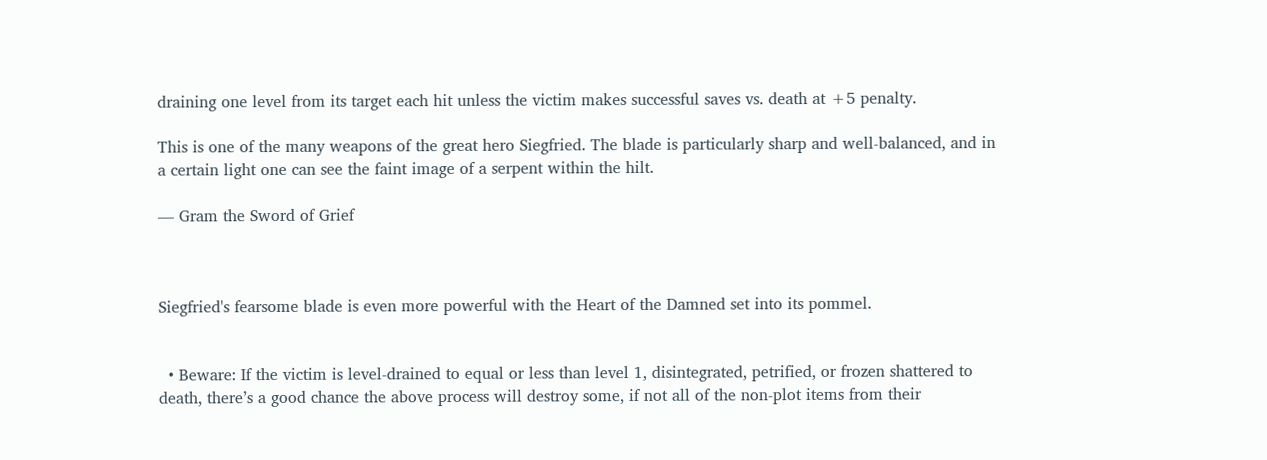draining one level from its target each hit unless the victim makes successful saves vs. death at +5 penalty.

This is one of the many weapons of the great hero Siegfried. The blade is particularly sharp and well-balanced, and in a certain light one can see the faint image of a serpent within the hilt.

— Gram the Sword of Grief



Siegfried's fearsome blade is even more powerful with the Heart of the Damned set into its pommel.


  • Beware: If the victim is level-drained to equal or less than level 1, disintegrated, petrified, or frozen shattered to death, there’s a good chance the above process will destroy some, if not all of the non-plot items from their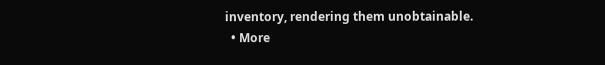inventory, rendering them unobtainable.
  • More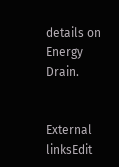details on Energy Drain.


External linksEdit